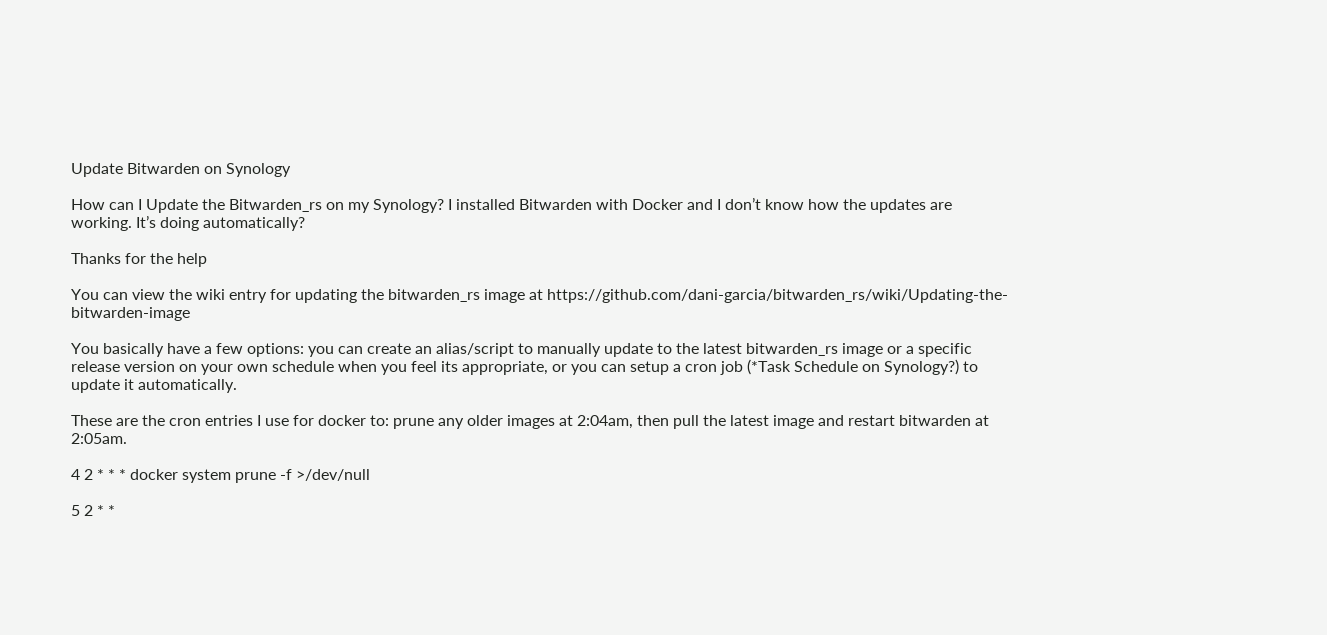Update Bitwarden on Synology

How can I Update the Bitwarden_rs on my Synology? I installed Bitwarden with Docker and I don’t know how the updates are working. It’s doing automatically?

Thanks for the help

You can view the wiki entry for updating the bitwarden_rs image at https://github.com/dani-garcia/bitwarden_rs/wiki/Updating-the-bitwarden-image

You basically have a few options: you can create an alias/script to manually update to the latest bitwarden_rs image or a specific release version on your own schedule when you feel its appropriate, or you can setup a cron job (*Task Schedule on Synology?) to update it automatically.

These are the cron entries I use for docker to: prune any older images at 2:04am, then pull the latest image and restart bitwarden at 2:05am.

4 2 * * * docker system prune -f >/dev/null

5 2 * *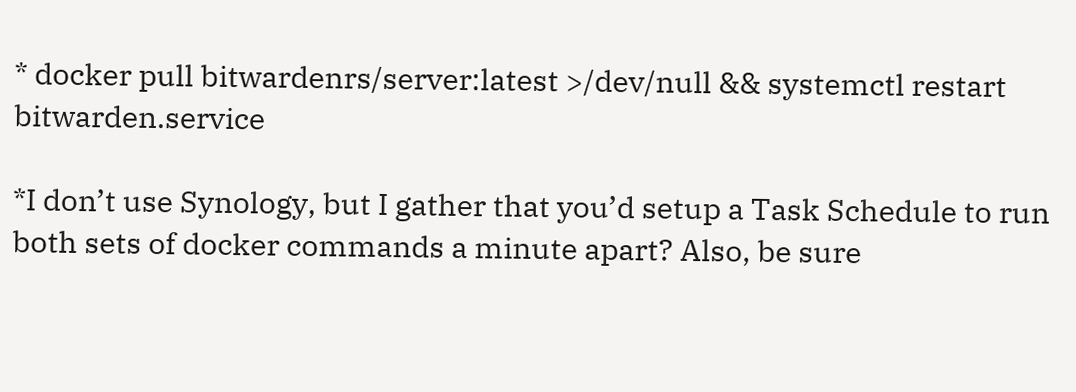* docker pull bitwardenrs/server:latest >/dev/null && systemctl restart bitwarden.service

*I don’t use Synology, but I gather that you’d setup a Task Schedule to run both sets of docker commands a minute apart? Also, be sure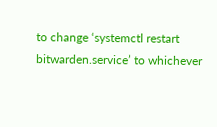to change ‘systemctl restart bitwarden.service’ to whichever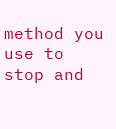method you use to stop and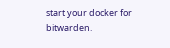start your docker for bitwarden.